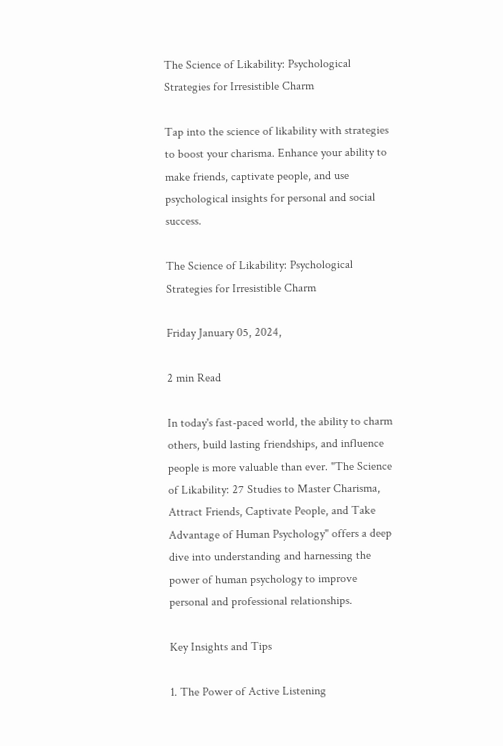The Science of Likability: Psychological Strategies for Irresistible Charm

Tap into the science of likability with strategies to boost your charisma. Enhance your ability to make friends, captivate people, and use psychological insights for personal and social success.

The Science of Likability: Psychological Strategies for Irresistible Charm

Friday January 05, 2024,

2 min Read

In today's fast-paced world, the ability to charm others, build lasting friendships, and influence people is more valuable than ever. "The Science of Likability: 27 Studies to Master Charisma, Attract Friends, Captivate People, and Take Advantage of Human Psychology" offers a deep dive into understanding and harnessing the power of human psychology to improve personal and professional relationships.

Key Insights and Tips

1. The Power of Active Listening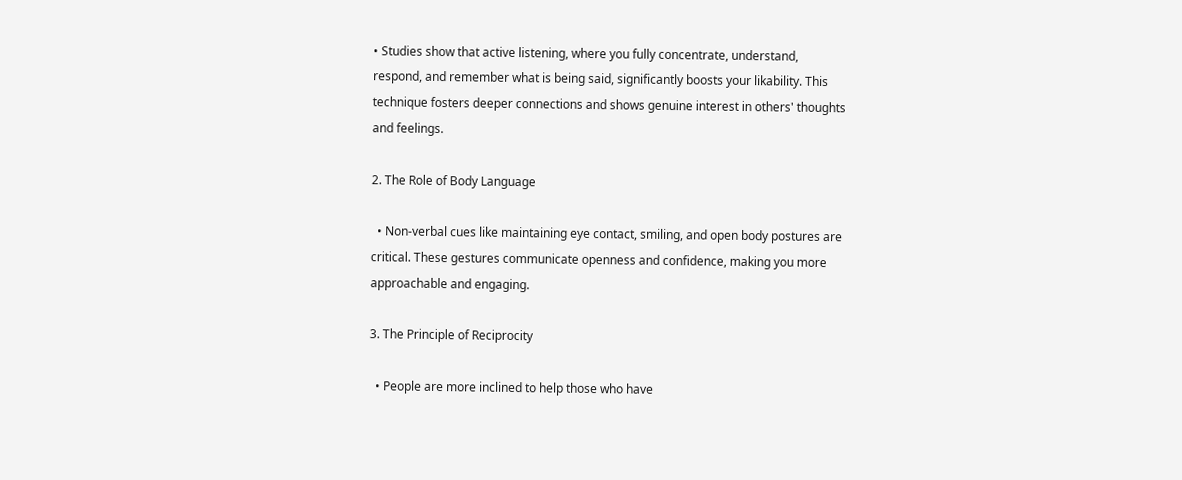• Studies show that active listening, where you fully concentrate, understand, respond, and remember what is being said, significantly boosts your likability. This technique fosters deeper connections and shows genuine interest in others' thoughts and feelings.

2. The Role of Body Language

  • Non-verbal cues like maintaining eye contact, smiling, and open body postures are critical. These gestures communicate openness and confidence, making you more approachable and engaging.

3. The Principle of Reciprocity

  • People are more inclined to help those who have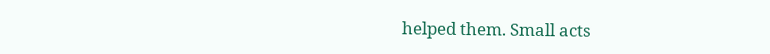helped them. Small acts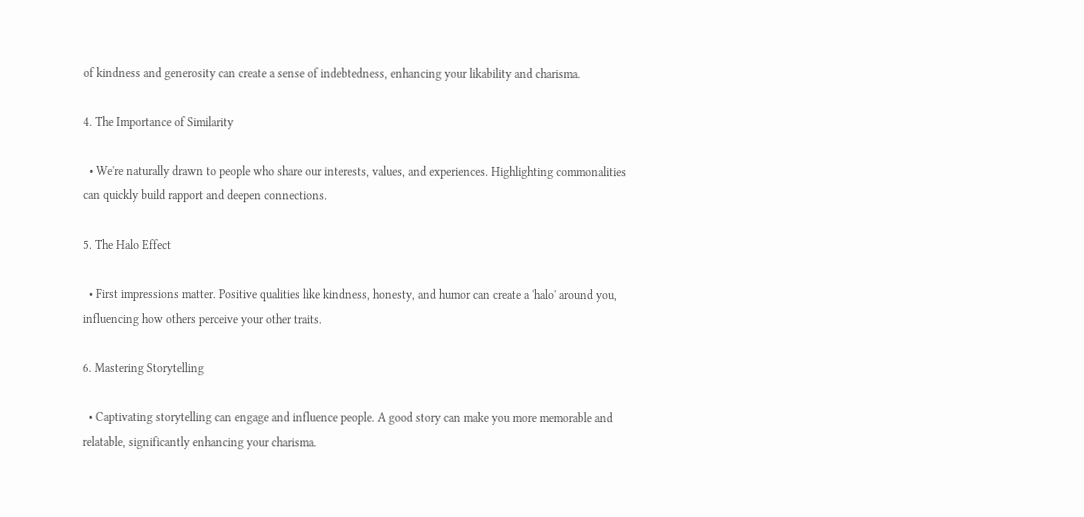of kindness and generosity can create a sense of indebtedness, enhancing your likability and charisma.

4. The Importance of Similarity

  • We're naturally drawn to people who share our interests, values, and experiences. Highlighting commonalities can quickly build rapport and deepen connections.

5. The Halo Effect

  • First impressions matter. Positive qualities like kindness, honesty, and humor can create a 'halo' around you, influencing how others perceive your other traits.

6. Mastering Storytelling

  • Captivating storytelling can engage and influence people. A good story can make you more memorable and relatable, significantly enhancing your charisma.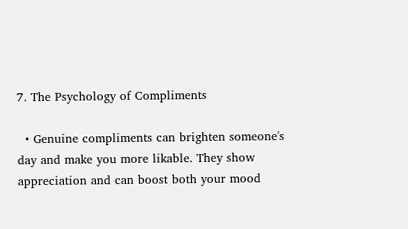7. The Psychology of Compliments

  • Genuine compliments can brighten someone's day and make you more likable. They show appreciation and can boost both your mood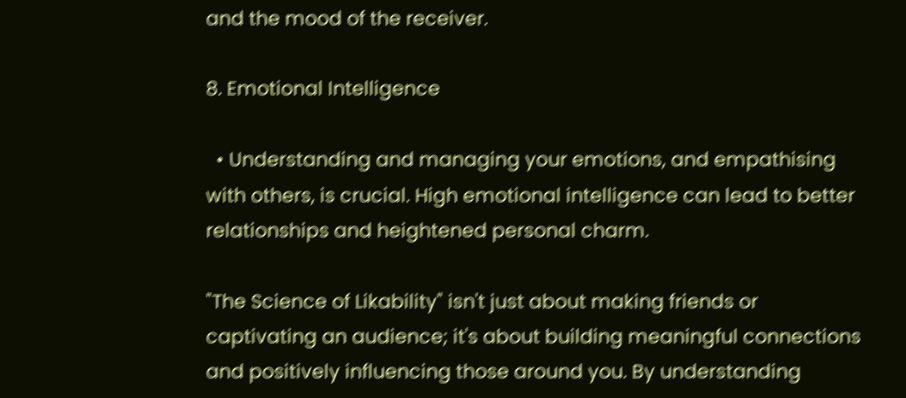and the mood of the receiver.

8. Emotional Intelligence

  • Understanding and managing your emotions, and empathising with others, is crucial. High emotional intelligence can lead to better relationships and heightened personal charm.

"The Science of Likability" isn't just about making friends or captivating an audience; it's about building meaningful connections and positively influencing those around you. By understanding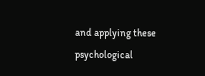and applying these psychological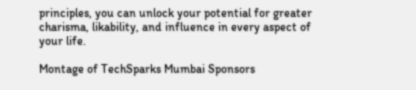principles, you can unlock your potential for greater charisma, likability, and influence in every aspect of your life.

Montage of TechSparks Mumbai Sponsors